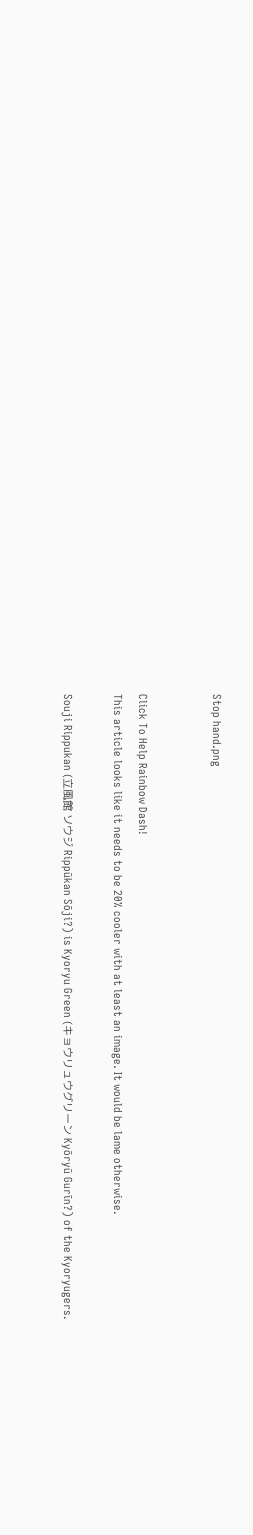Stop hand.png


Click To Help Rainbow Dash!
This article looks like it needs to be 20% cooler with at least an image. It would be lame otherwise.

Souji Rippukan (立風館 ソウジ Rippūkan Sōji?) is Kyoryu Green (キョウリュウグリーン Kyōryū Gurīn?) of the Kyoryugers.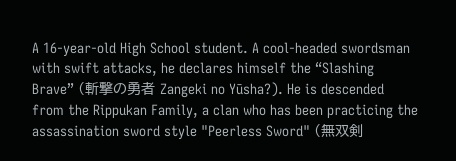A 16-year-old High School student. A cool-headed swordsman with swift attacks, he declares himself the “Slashing Brave” (斬撃の勇者 Zangeki no Yūsha?). He is descended from the Rippukan Family, a clan who has been practicing the assassination sword style "Peerless Sword" (無双剣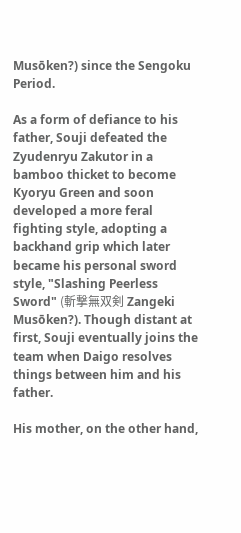Musōken?) since the Sengoku Period.

As a form of defiance to his father, Souji defeated the Zyudenryu Zakutor in a bamboo thicket to become Kyoryu Green and soon developed a more feral fighting style, adopting a backhand grip which later became his personal sword style, "Slashing Peerless Sword" (斬撃無双剣 Zangeki Musōken?). Though distant at first, Souji eventually joins the team when Daigo resolves things between him and his father.

His mother, on the other hand,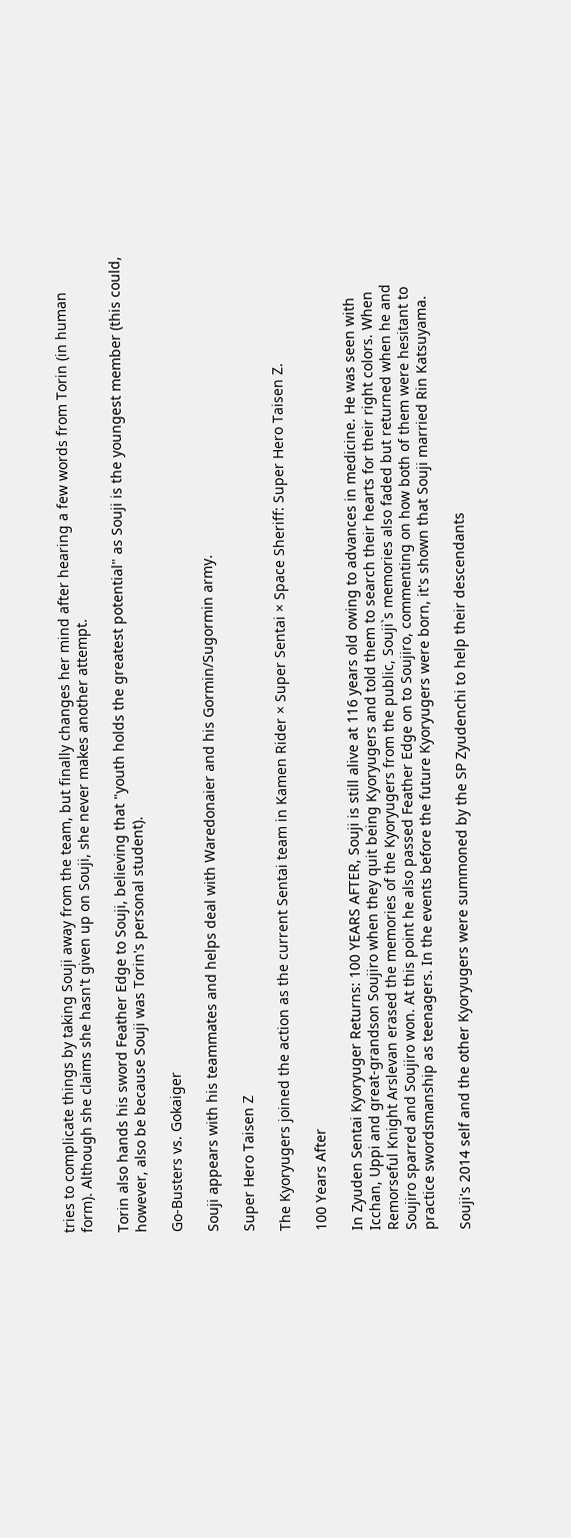tries to complicate things by taking Souji away from the team, but finally changes her mind after hearing a few words from Torin (in human form). Although she claims she hasn't given up on Souji, she never makes another attempt.

Torin also hands his sword Feather Edge to Souji, believing that "youth holds the greatest potential" as Souji is the youngest member (this could, however, also be because Souji was Torin's personal student).

Go-Busters vs. Gokaiger

Souji appears with his teammates and helps deal with Waredonaier and his Gormin/Sugormin army.

Super Hero Taisen Z

The Kyoryugers joined the action as the current Sentai team in Kamen Rider × Super Sentai × Space Sheriff: Super Hero Taisen Z.

100 Years After

In Zyuden Sentai Kyoryuger Returns: 100 YEARS AFTER, Souji is still alive at 116 years old owing to advances in medicine. He was seen with Icchan, Uppi and great-grandson Soujiro when they quit being Kyoryugers and told them to search their hearts for their right colors. When Remorseful Knight Arslevan erased the memories of the Kyoryugers from the public, Souji`s memories also faded but returned when he and Soujiro sparred and Soujiro won. At this point he also passed Feather Edge on to Soujiro, commenting on how both of them were hesitant to practice swordsmanship as teenagers. In the events before the future Kyoryugers were born, it's shown that Souji married Rin Katsuyama.

Souji's 2014 self and the other Kyoryugers were summoned by the SP Zyudenchi to help their descendants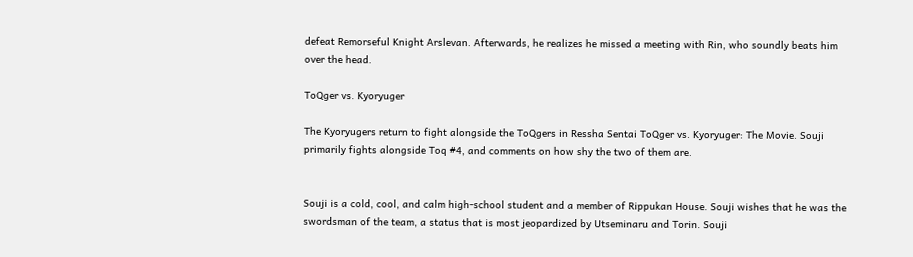defeat Remorseful Knight Arslevan. Afterwards, he realizes he missed a meeting with Rin, who soundly beats him over the head.

ToQger vs. Kyoryuger

The Kyoryugers return to fight alongside the ToQgers in Ressha Sentai ToQger vs. Kyoryuger: The Movie. Souji primarily fights alongside Toq #4, and comments on how shy the two of them are.


Souji is a cold, cool, and calm high-school student and a member of Rippukan House. Souji wishes that he was the swordsman of the team, a status that is most jeopardized by Utseminaru and Torin. Souji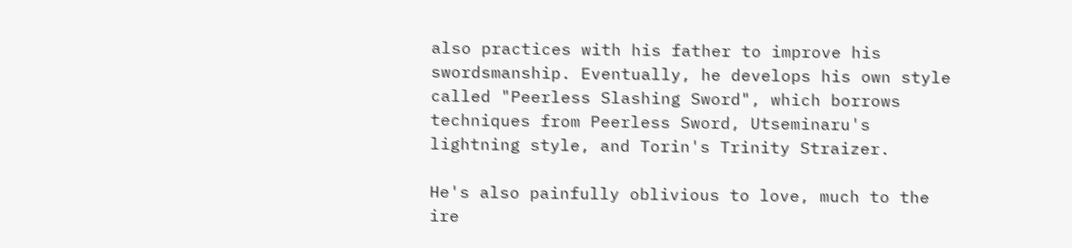also practices with his father to improve his swordsmanship. Eventually, he develops his own style called "Peerless Slashing Sword", which borrows techniques from Peerless Sword, Utseminaru's lightning style, and Torin's Trinity Straizer.

He's also painfully oblivious to love, much to the ire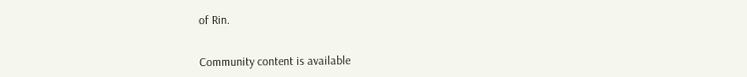of Rin.


Community content is available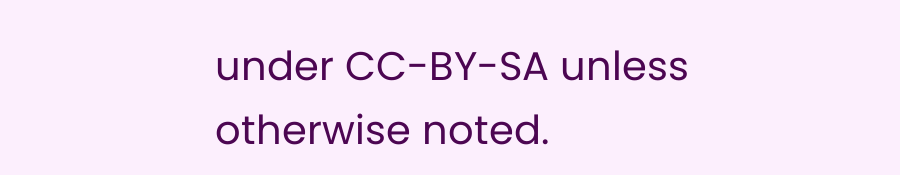under CC-BY-SA unless otherwise noted.